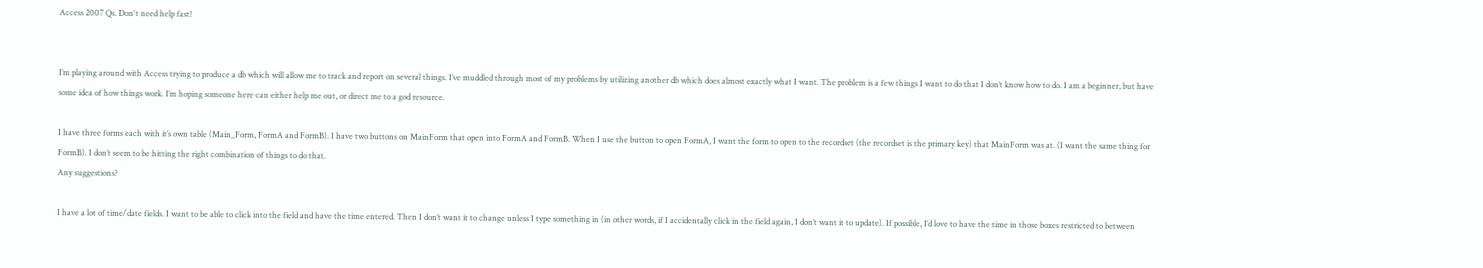Access 2007 Qs. Don't need help fast!


I’m playing around with Access trying to produce a db which will allow me to track and report on several things. I’ve muddled through most of my problems by utilizing another db which does almost exactly what I want. The problem is a few things I want to do that I don’t know how to do. I am a beginner, but have some idea of how things work. I’m hoping someone here can either help me out, or direct me to a god resource.

I have three forms each with it’s own table (Main_Form, FormA and FormB). I have two buttons on MainForm that open into FormA and FormB. When I use the button to open FormA, I want the form to open to the recordset (the recordset is the primary key) that MainForm was at. (I want the same thing for FormB). I don’t seem to be hitting the right combination of things to do that.
Any suggestions?

I have a lot of time/date fields. I want to be able to click into the field and have the time entered. Then I don’t want it to change unless I type something in (in other words, if I accidentally click in the field again, I don’t want it to update). If possible, I’d love to have the time in those boxes restricted to between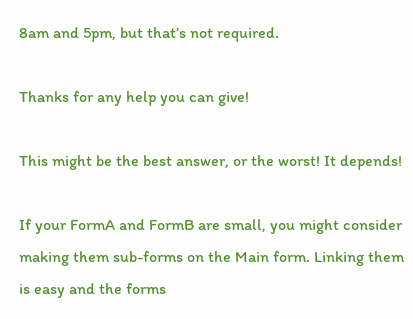8am and 5pm, but that’s not required.

Thanks for any help you can give!

This might be the best answer, or the worst! It depends!

If your FormA and FormB are small, you might consider making them sub-forms on the Main form. Linking them is easy and the forms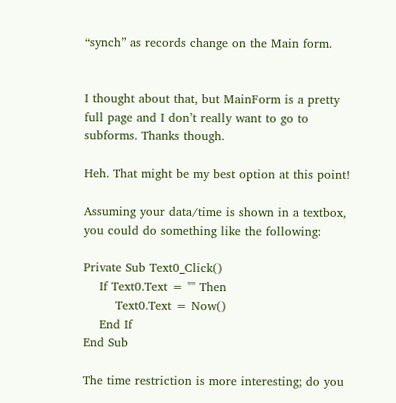“synch” as records change on the Main form.


I thought about that, but MainForm is a pretty full page and I don’t really want to go to subforms. Thanks though.

Heh. That might be my best option at this point!

Assuming your data/time is shown in a textbox, you could do something like the following:

Private Sub Text0_Click()
    If Text0.Text = "" Then
        Text0.Text = Now()
    End If
End Sub

The time restriction is more interesting; do you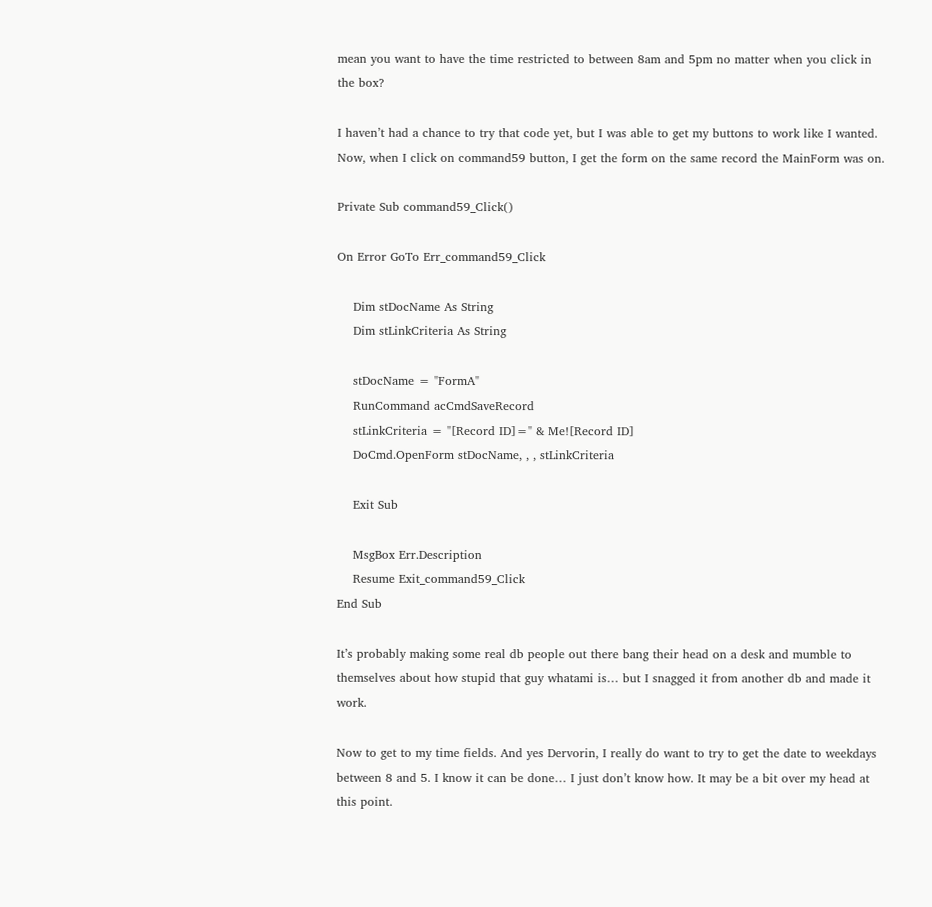mean you want to have the time restricted to between 8am and 5pm no matter when you click in the box?

I haven’t had a chance to try that code yet, but I was able to get my buttons to work like I wanted. Now, when I click on command59 button, I get the form on the same record the MainForm was on.

Private Sub command59_Click()

On Error GoTo Err_command59_Click

    Dim stDocName As String
    Dim stLinkCriteria As String

    stDocName = "FormA"
    RunCommand acCmdSaveRecord
    stLinkCriteria = "[Record ID]=" & Me![Record ID]
    DoCmd.OpenForm stDocName, , , stLinkCriteria

    Exit Sub

    MsgBox Err.Description
    Resume Exit_command59_Click
End Sub

It’s probably making some real db people out there bang their head on a desk and mumble to themselves about how stupid that guy whatami is… but I snagged it from another db and made it work.

Now to get to my time fields. And yes Dervorin, I really do want to try to get the date to weekdays between 8 and 5. I know it can be done… I just don’t know how. It may be a bit over my head at this point.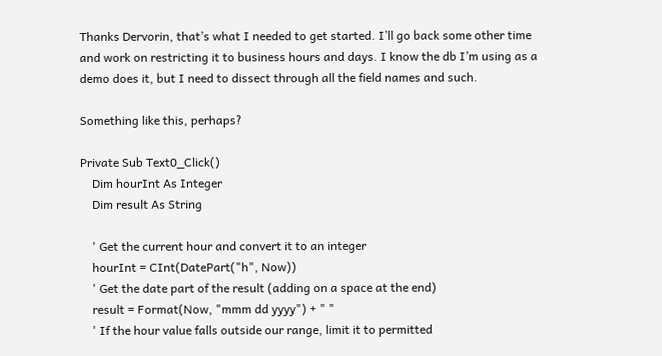Thanks Dervorin, that’s what I needed to get started. I’ll go back some other time and work on restricting it to business hours and days. I know the db I’m using as a demo does it, but I need to dissect through all the field names and such.

Something like this, perhaps?

Private Sub Text0_Click()
    Dim hourInt As Integer
    Dim result As String

    ' Get the current hour and convert it to an integer
    hourInt = CInt(DatePart("h", Now))
    ' Get the date part of the result (adding on a space at the end)
    result = Format(Now, "mmm dd yyyy") + " "
    ' If the hour value falls outside our range, limit it to permitted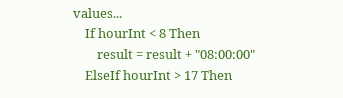values...
    If hourInt < 8 Then
        result = result + "08:00:00"
    ElseIf hourInt > 17 Then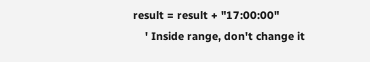result = result + "17:00:00"
    ' Inside range, don't change it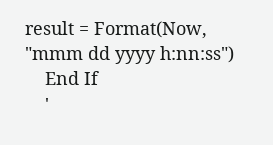result = Format(Now, "mmm dd yyyy h:nn:ss")
    End If
    '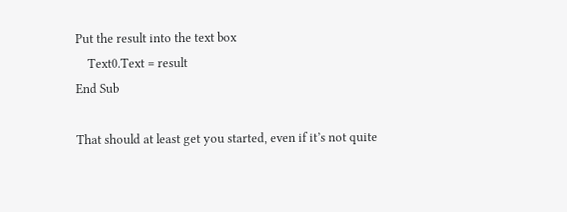Put the result into the text box
    Text0.Text = result
End Sub

That should at least get you started, even if it’s not quite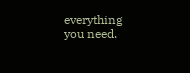everything you need.